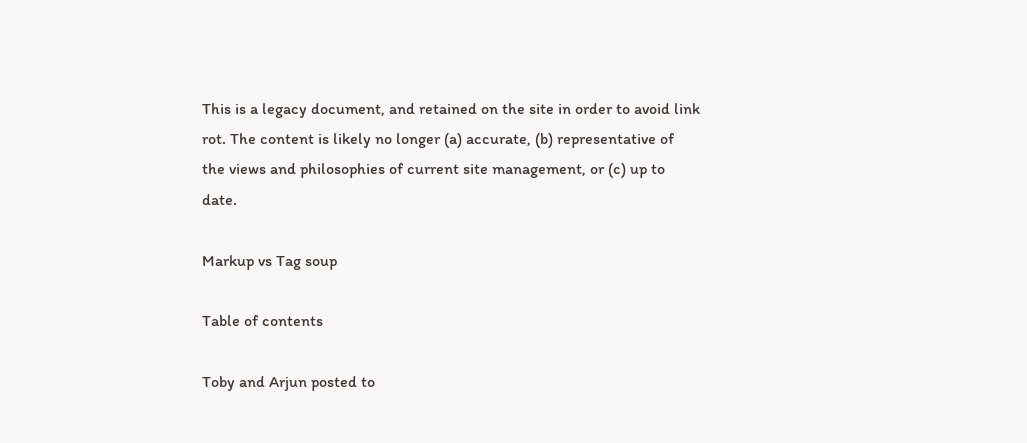This is a legacy document, and retained on the site in order to avoid link rot. The content is likely no longer (a) accurate, (b) representative of the views and philosophies of current site management, or (c) up to date.

Markup vs Tag soup

Table of contents

Toby and Arjun posted to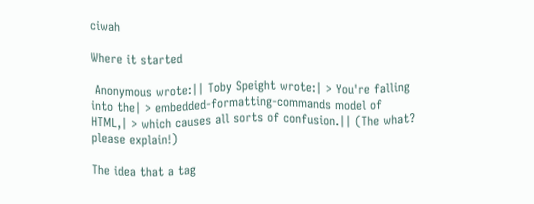ciwah

Where it started

 Anonymous wrote:|| Toby Speight wrote:| > You're falling into the| > embedded-formatting-commands model of HTML,| > which causes all sorts of confusion.|| (The what? please explain!)

The idea that a tag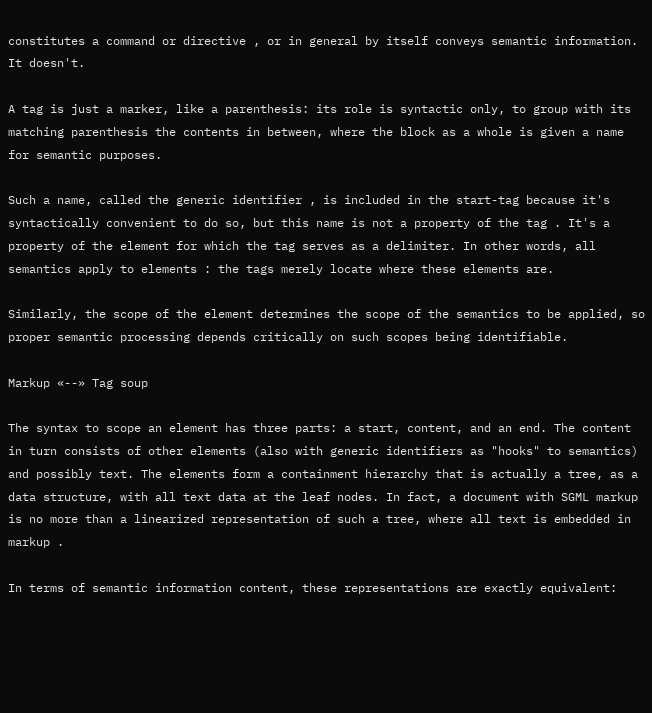constitutes a command or directive , or in general by itself conveys semantic information. It doesn't.

A tag is just a marker, like a parenthesis: its role is syntactic only, to group with its matching parenthesis the contents in between, where the block as a whole is given a name for semantic purposes.

Such a name, called the generic identifier , is included in the start-tag because it's syntactically convenient to do so, but this name is not a property of the tag . It's a property of the element for which the tag serves as a delimiter. In other words, all semantics apply to elements : the tags merely locate where these elements are.

Similarly, the scope of the element determines the scope of the semantics to be applied, so proper semantic processing depends critically on such scopes being identifiable.

Markup «--» Tag soup

The syntax to scope an element has three parts: a start, content, and an end. The content in turn consists of other elements (also with generic identifiers as "hooks" to semantics) and possibly text. The elements form a containment hierarchy that is actually a tree, as a data structure, with all text data at the leaf nodes. In fact, a document with SGML markup is no more than a linearized representation of such a tree, where all text is embedded in markup .

In terms of semantic information content, these representations are exactly equivalent: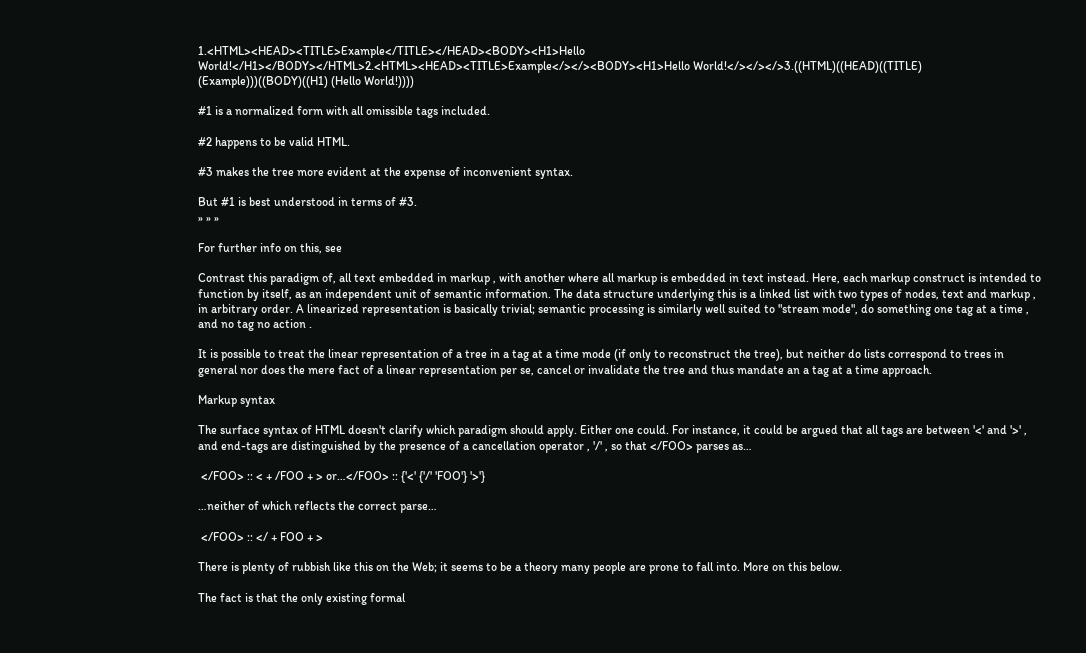1.<HTML><HEAD><TITLE>Example</TITLE></HEAD><BODY><H1>Hello World!</H1></BODY></HTML>2.<HTML><HEAD><TITLE>Example</></><BODY><H1>Hello World!</></></>3.((HTML)((HEAD)((TITLE) (Example)))((BODY)((H1) (Hello World!))))

#1 is a normalized form with all omissible tags included.

#2 happens to be valid HTML.

#3 makes the tree more evident at the expense of inconvenient syntax.

But #1 is best understood in terms of #3.
» » »

For further info on this, see

Contrast this paradigm of, all text embedded in markup , with another where all markup is embedded in text instead. Here, each markup construct is intended to function by itself, as an independent unit of semantic information. The data structure underlying this is a linked list with two types of nodes, text and markup , in arbitrary order. A linearized representation is basically trivial; semantic processing is similarly well suited to "stream mode", do something one tag at a time , and no tag no action .

It is possible to treat the linear representation of a tree in a tag at a time mode (if only to reconstruct the tree), but neither do lists correspond to trees in general nor does the mere fact of a linear representation per se, cancel or invalidate the tree and thus mandate an a tag at a time approach.

Markup syntax

The surface syntax of HTML doesn't clarify which paradigm should apply. Either one could. For instance, it could be argued that all tags are between '<' and '>' , and end-tags are distinguished by the presence of a cancellation operator , '/' , so that </FOO> parses as…

 </FOO> :: < + /FOO + > or…</FOO> :: {'<' {'/' 'FOO'} '>'}

…neither of which reflects the correct parse…

 </FOO> :: </ + FOO + >

There is plenty of rubbish like this on the Web; it seems to be a theory many people are prone to fall into. More on this below.

The fact is that the only existing formal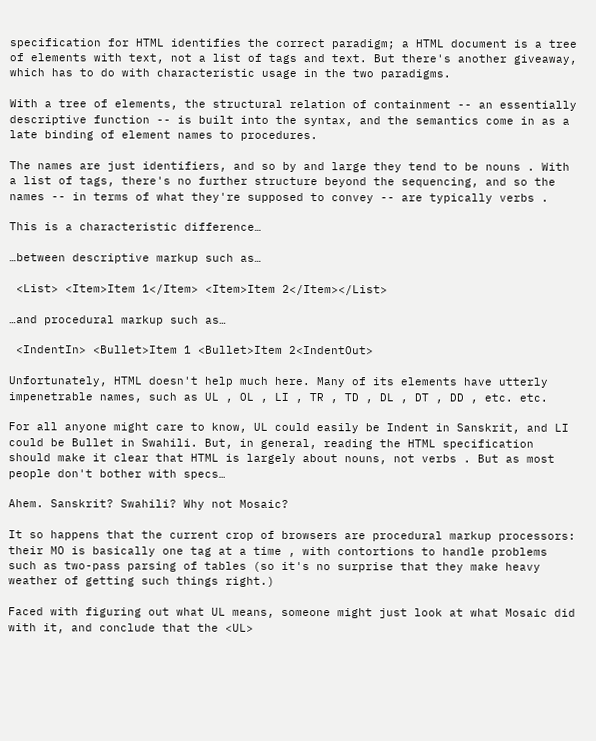specification for HTML identifies the correct paradigm; a HTML document is a tree of elements with text, not a list of tags and text. But there's another giveaway, which has to do with characteristic usage in the two paradigms.

With a tree of elements, the structural relation of containment -- an essentially descriptive function -- is built into the syntax, and the semantics come in as a late binding of element names to procedures.

The names are just identifiers, and so by and large they tend to be nouns . With a list of tags, there's no further structure beyond the sequencing, and so the names -- in terms of what they're supposed to convey -- are typically verbs .

This is a characteristic difference…

…between descriptive markup such as…

 <List> <Item>Item 1</Item> <Item>Item 2</Item></List>

…and procedural markup such as…

 <IndentIn> <Bullet>Item 1 <Bullet>Item 2<IndentOut>

Unfortunately, HTML doesn't help much here. Many of its elements have utterly impenetrable names, such as UL , OL , LI , TR , TD , DL , DT , DD , etc. etc.

For all anyone might care to know, UL could easily be Indent in Sanskrit, and LI could be Bullet in Swahili. But, in general, reading the HTML specification should make it clear that HTML is largely about nouns, not verbs . But as most people don't bother with specs…

Ahem. Sanskrit? Swahili? Why not Mosaic?

It so happens that the current crop of browsers are procedural markup processors: their MO is basically one tag at a time , with contortions to handle problems such as two-pass parsing of tables (so it's no surprise that they make heavy weather of getting such things right.)

Faced with figuring out what UL means, someone might just look at what Mosaic did with it, and conclude that the <UL>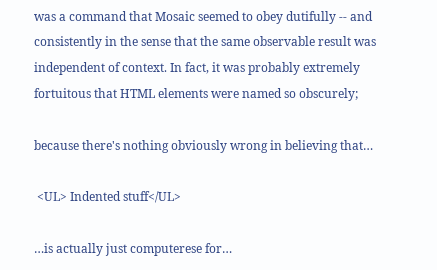was a command that Mosaic seemed to obey dutifully -- and consistently in the sense that the same observable result was independent of context. In fact, it was probably extremely fortuitous that HTML elements were named so obscurely;

because there's nothing obviously wrong in believing that…

 <UL> Indented stuff</UL>

…is actually just computerese for…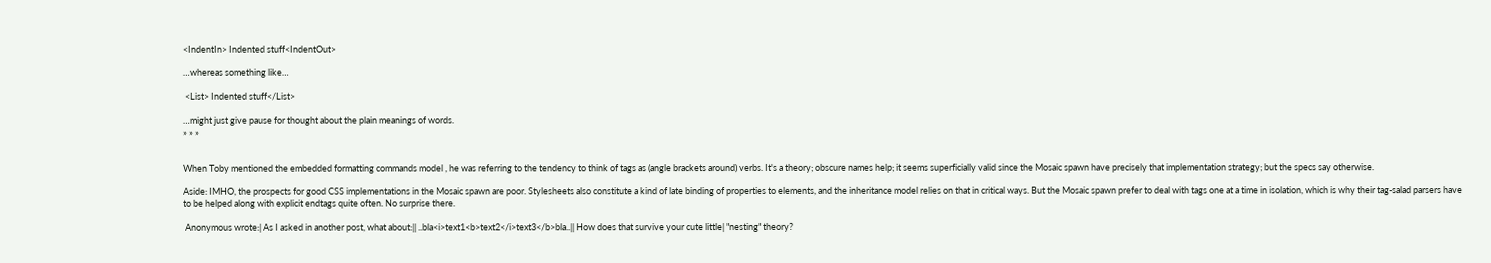<IndentIn> Indented stuff<IndentOut>

…whereas something like…

 <List> Indented stuff</List>

…might just give pause for thought about the plain meanings of words.
» » »


When Toby mentioned the embedded formatting commands model , he was referring to the tendency to think of tags as (angle brackets around) verbs. It's a theory; obscure names help; it seems superficially valid since the Mosaic spawn have precisely that implementation strategy; but the specs say otherwise.

Aside: IMHO, the prospects for good CSS implementations in the Mosaic spawn are poor. Stylesheets also constitute a kind of late binding of properties to elements, and the inheritance model relies on that in critical ways. But the Mosaic spawn prefer to deal with tags one at a time in isolation, which is why their tag-salad parsers have to be helped along with explicit endtags quite often. No surprise there.

 Anonymous wrote:| As I asked in another post, what about:|| ..bla<i>text1<b>text2</i>text3</b>bla..|| How does that survive your cute little| "nesting" theory?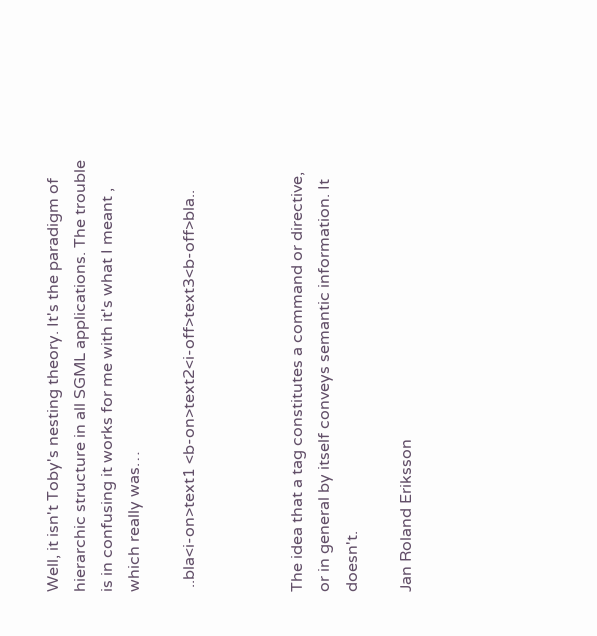Well, it isn't Toby's nesting theory. It's the paradigm of hierarchic structure in all SGML applications. The trouble is in confusing it works for me with it's what I meant , which really was…

 ..bla<i-on>text1 <b-on>text2<i-off>text3<b-off>bla..



The idea that a tag constitutes a command or directive, or in general by itself conveys semantic information. It doesn't.

Jan Roland Eriksson